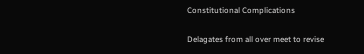Constitutional Complications

Delagates from all over meet to revise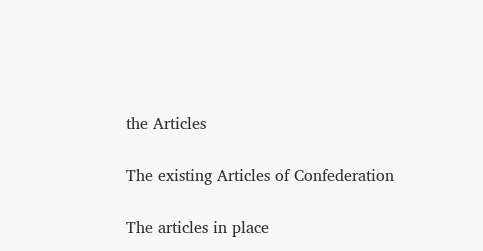the Articles

The existing Articles of Confederation

The articles in place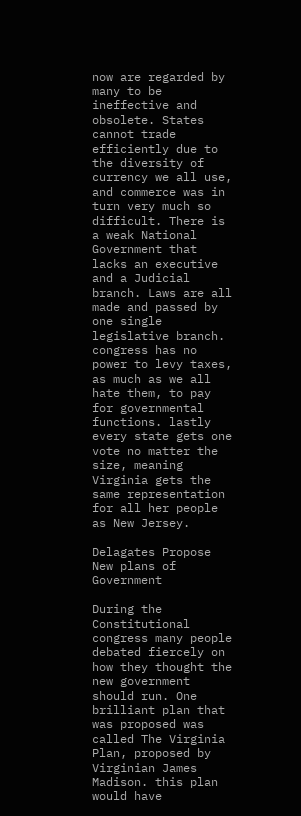now are regarded by many to be ineffective and obsolete. States cannot trade efficiently due to the diversity of currency we all use, and commerce was in turn very much so difficult. There is a weak National Government that lacks an executive and a Judicial branch. Laws are all made and passed by one single legislative branch. congress has no power to levy taxes, as much as we all hate them, to pay for governmental functions. lastly every state gets one vote no matter the size, meaning Virginia gets the same representation for all her people as New Jersey.

Delagates Propose New plans of Government

During the Constitutional congress many people debated fiercely on how they thought the new government should run. One brilliant plan that was proposed was called The Virginia Plan, proposed by Virginian James Madison. this plan would have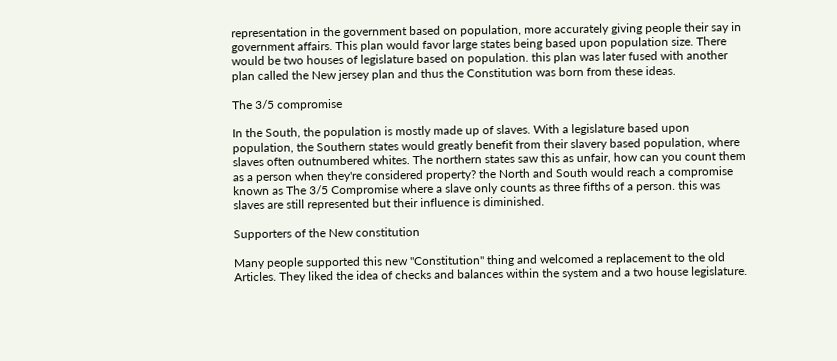representation in the government based on population, more accurately giving people their say in government affairs. This plan would favor large states being based upon population size. There would be two houses of legislature based on population. this plan was later fused with another plan called the New jersey plan and thus the Constitution was born from these ideas.

The 3/5 compromise

In the South, the population is mostly made up of slaves. With a legislature based upon population, the Southern states would greatly benefit from their slavery based population, where slaves often outnumbered whites. The northern states saw this as unfair, how can you count them as a person when they're considered property? the North and South would reach a compromise known as The 3/5 Compromise where a slave only counts as three fifths of a person. this was slaves are still represented but their influence is diminished.

Supporters of the New constitution

Many people supported this new "Constitution" thing and welcomed a replacement to the old Articles. They liked the idea of checks and balances within the system and a two house legislature.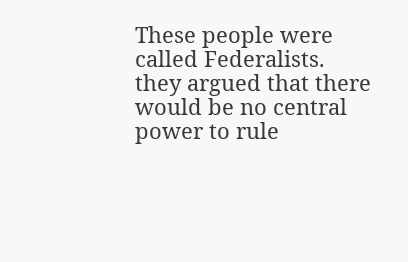These people were called Federalists. they argued that there would be no central power to rule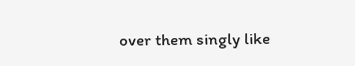over them singly like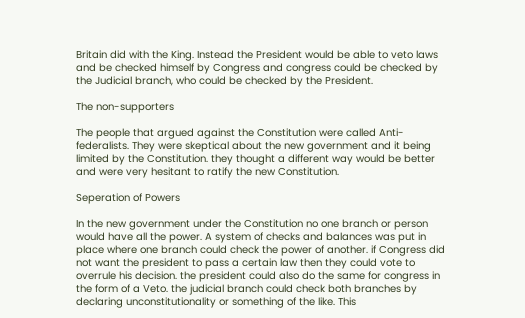Britain did with the King. Instead the President would be able to veto laws and be checked himself by Congress and congress could be checked by the Judicial branch, who could be checked by the President.

The non-supporters

The people that argued against the Constitution were called Anti-federalists. They were skeptical about the new government and it being limited by the Constitution. they thought a different way would be better and were very hesitant to ratify the new Constitution.

Seperation of Powers

In the new government under the Constitution no one branch or person would have all the power. A system of checks and balances was put in place where one branch could check the power of another. if Congress did not want the president to pass a certain law then they could vote to overrule his decision. the president could also do the same for congress in the form of a Veto. the judicial branch could check both branches by declaring unconstitutionality or something of the like. This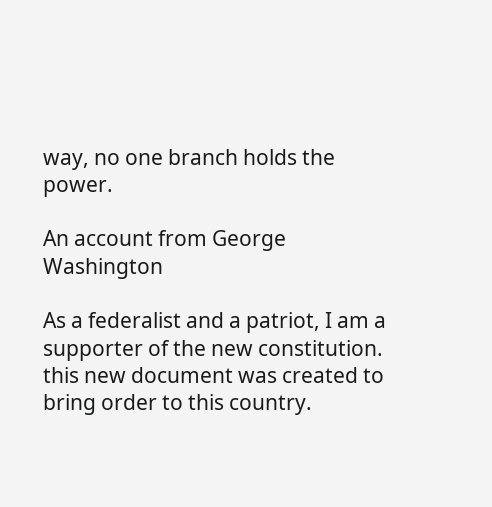way, no one branch holds the power.

An account from George Washington

As a federalist and a patriot, I am a supporter of the new constitution. this new document was created to bring order to this country.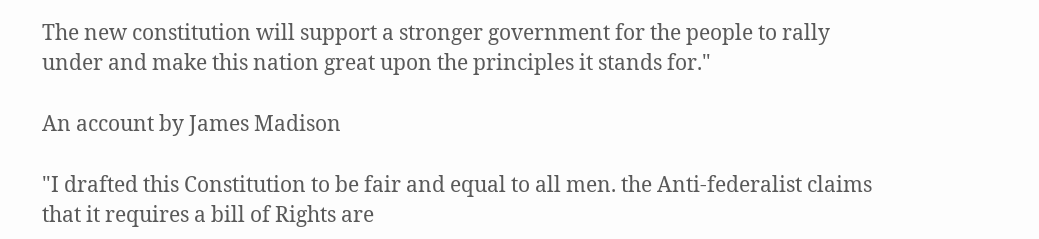The new constitution will support a stronger government for the people to rally under and make this nation great upon the principles it stands for."

An account by James Madison

"I drafted this Constitution to be fair and equal to all men. the Anti-federalist claims that it requires a bill of Rights are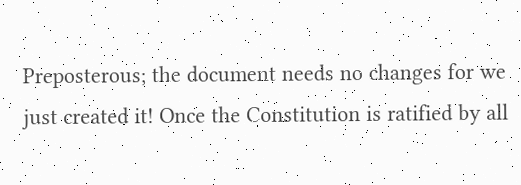Preposterous; the document needs no changes for we just created it! Once the Constitution is ratified by all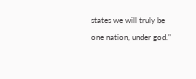states we will truly be one nation, under god."